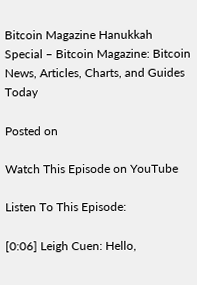Bitcoin Magazine Hanukkah Special – Bitcoin Magazine: Bitcoin News, Articles, Charts, and Guides Today

Posted on

Watch This Episode on YouTube

Listen To This Episode:

[0:06] Leigh Cuen: Hello,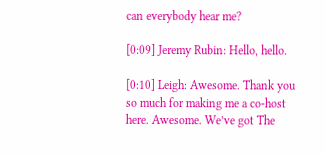can everybody hear me?

[0:09] Jeremy Rubin: Hello, hello.

[0:10] Leigh: Awesome. Thank you so much for making me a co-host here. Awesome. We’ve got The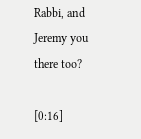Rabbi, and Jeremy you there too?

[0:16]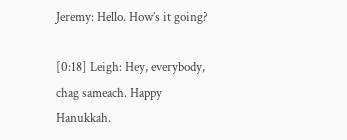Jeremy: Hello. How’s it going?

[0:18] Leigh: Hey, everybody, chag sameach. Happy Hanukkah.